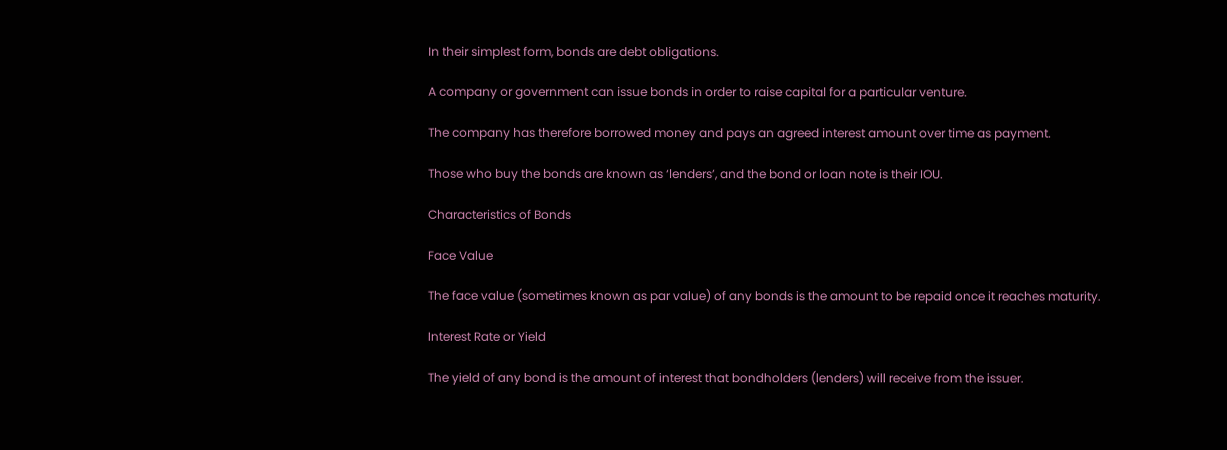In their simplest form, bonds are debt obligations.

A company or government can issue bonds in order to raise capital for a particular venture.

The company has therefore borrowed money and pays an agreed interest amount over time as payment.

Those who buy the bonds are known as ‘lenders’, and the bond or loan note is their IOU.

Characteristics of Bonds

Face Value

The face value (sometimes known as par value) of any bonds is the amount to be repaid once it reaches maturity.

Interest Rate or Yield

The yield of any bond is the amount of interest that bondholders (lenders) will receive from the issuer.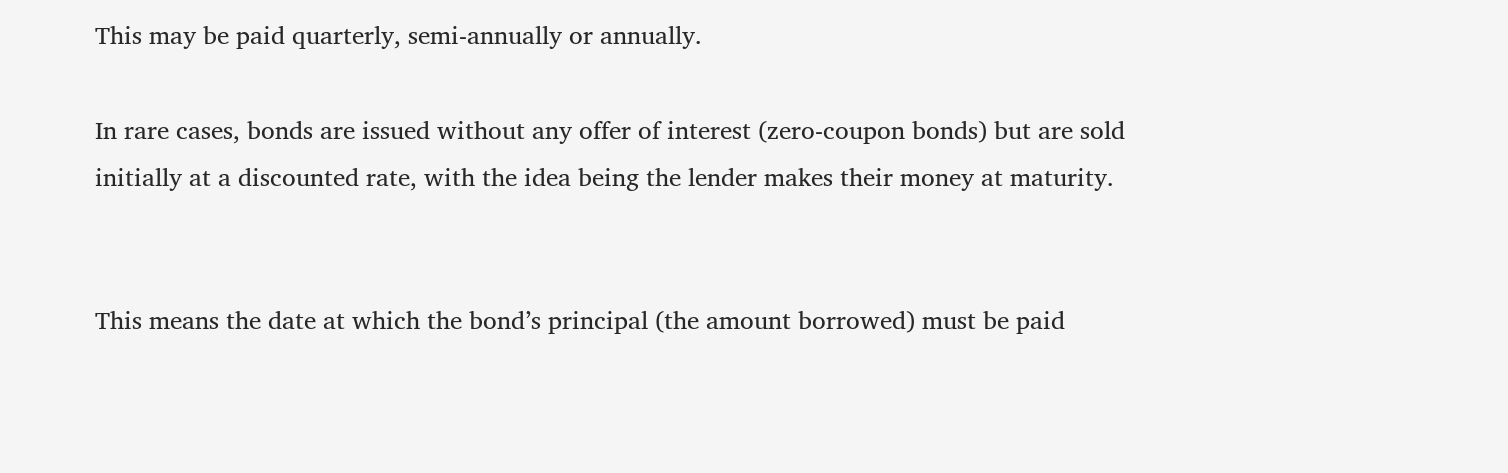This may be paid quarterly, semi-annually or annually.

In rare cases, bonds are issued without any offer of interest (zero-coupon bonds) but are sold initially at a discounted rate, with the idea being the lender makes their money at maturity.


This means the date at which the bond’s principal (the amount borrowed) must be paid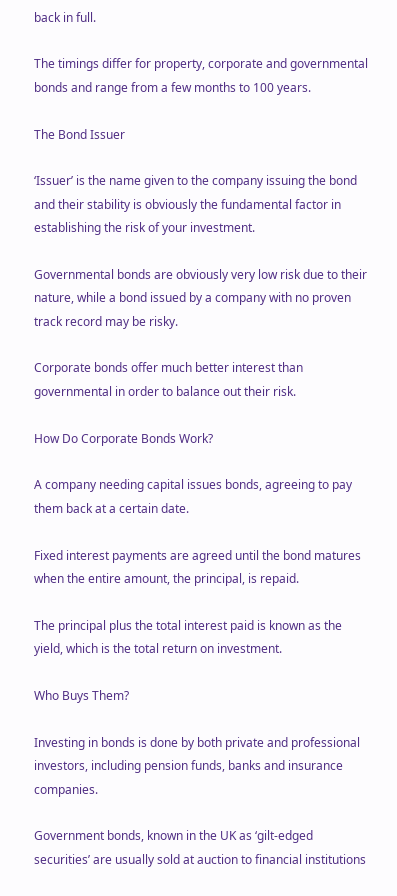back in full.

The timings differ for property, corporate and governmental bonds and range from a few months to 100 years.

The Bond Issuer

‘Issuer’ is the name given to the company issuing the bond and their stability is obviously the fundamental factor in establishing the risk of your investment.

Governmental bonds are obviously very low risk due to their nature, while a bond issued by a company with no proven track record may be risky.

Corporate bonds offer much better interest than governmental in order to balance out their risk.

How Do Corporate Bonds Work?

A company needing capital issues bonds, agreeing to pay them back at a certain date.

Fixed interest payments are agreed until the bond matures when the entire amount, the principal, is repaid.

The principal plus the total interest paid is known as the yield, which is the total return on investment.

Who Buys Them?

Investing in bonds is done by both private and professional investors, including pension funds, banks and insurance companies.

Government bonds, known in the UK as ‘gilt-edged securities’ are usually sold at auction to financial institutions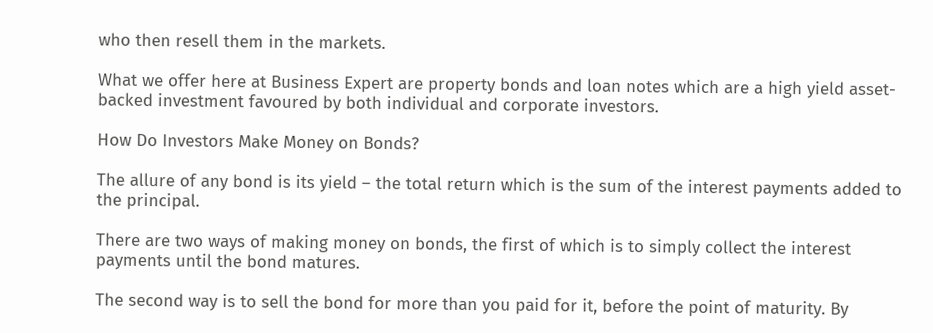who then resell them in the markets.

What we offer here at Business Expert are property bonds and loan notes which are a high yield asset-backed investment favoured by both individual and corporate investors.

How Do Investors Make Money on Bonds?

The allure of any bond is its yield – the total return which is the sum of the interest payments added to the principal.

There are two ways of making money on bonds, the first of which is to simply collect the interest payments until the bond matures.

The second way is to sell the bond for more than you paid for it, before the point of maturity. By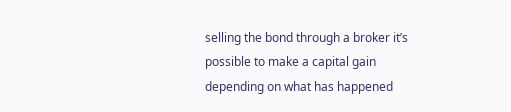selling the bond through a broker it’s possible to make a capital gain depending on what has happened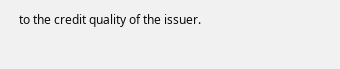to the credit quality of the issuer.